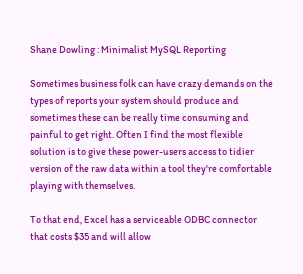Shane Dowling : Minimalist MySQL Reporting

Sometimes business folk can have crazy demands on the types of reports your system should produce and sometimes these can be really time consuming and painful to get right. Often I find the most flexible solution is to give these power-users access to tidier version of the raw data within a tool they're comfortable playing with themselves.

To that end, Excel has a serviceable ODBC connector that costs $35 and will allow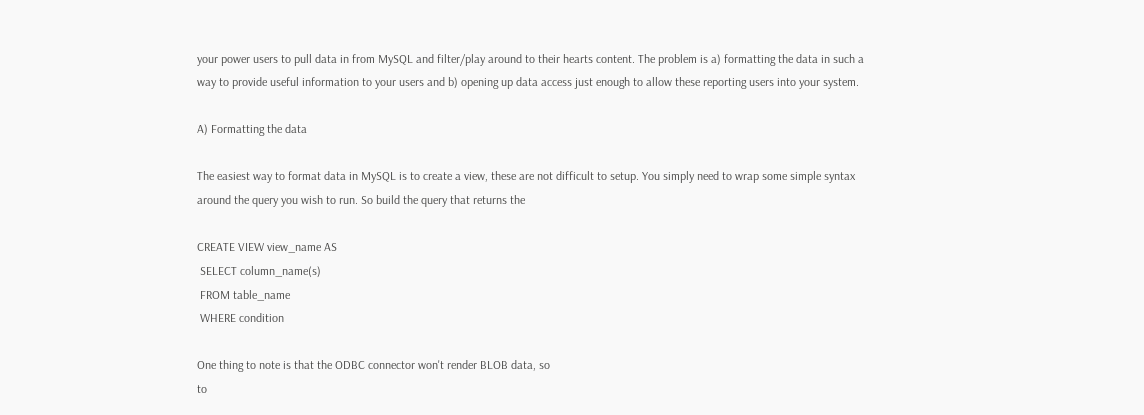your power users to pull data in from MySQL and filter/play around to their hearts content. The problem is a) formatting the data in such a way to provide useful information to your users and b) opening up data access just enough to allow these reporting users into your system.

A) Formatting the data

The easiest way to format data in MySQL is to create a view, these are not difficult to setup. You simply need to wrap some simple syntax around the query you wish to run. So build the query that returns the

CREATE VIEW view_name AS
 SELECT column_name(s)
 FROM table_name
 WHERE condition

One thing to note is that the ODBC connector won't render BLOB data, so
to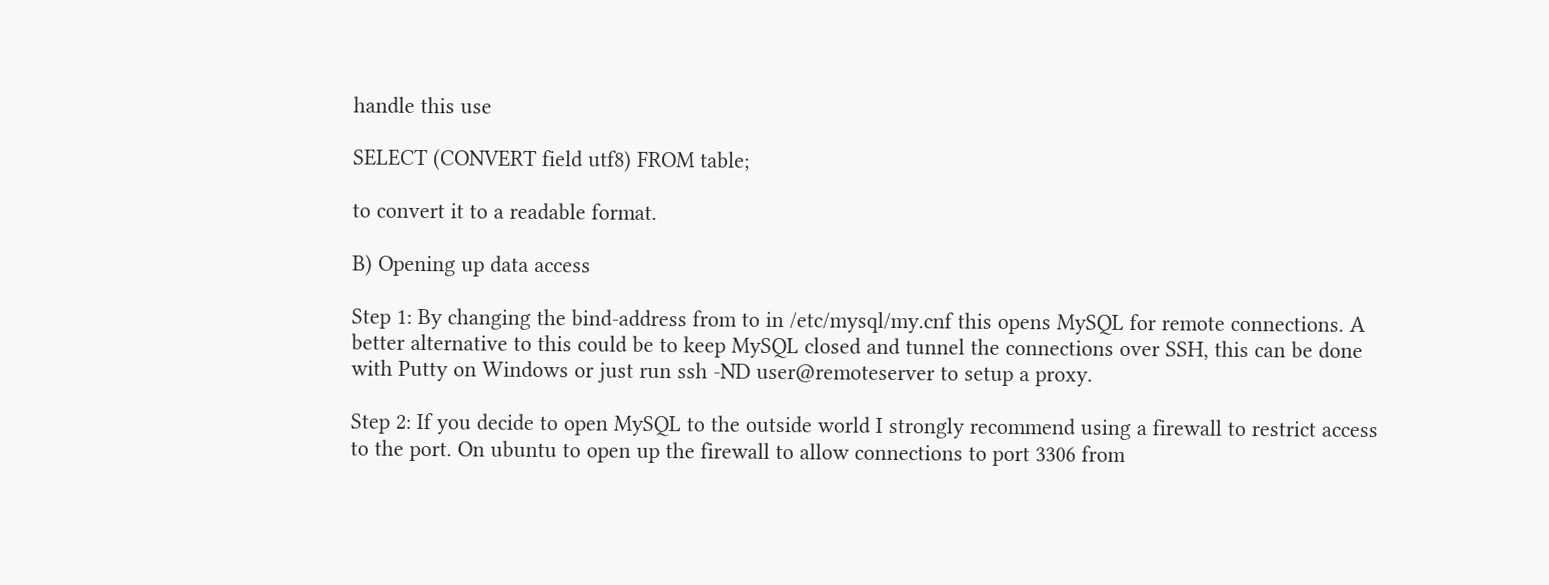handle this use

SELECT (CONVERT field utf8) FROM table;

to convert it to a readable format.

B) Opening up data access

Step 1: By changing the bind-address from to in /etc/mysql/my.cnf this opens MySQL for remote connections. A better alternative to this could be to keep MySQL closed and tunnel the connections over SSH, this can be done with Putty on Windows or just run ssh -ND user@remoteserver to setup a proxy.

Step 2: If you decide to open MySQL to the outside world I strongly recommend using a firewall to restrict access to the port. On ubuntu to open up the firewall to allow connections to port 3306 from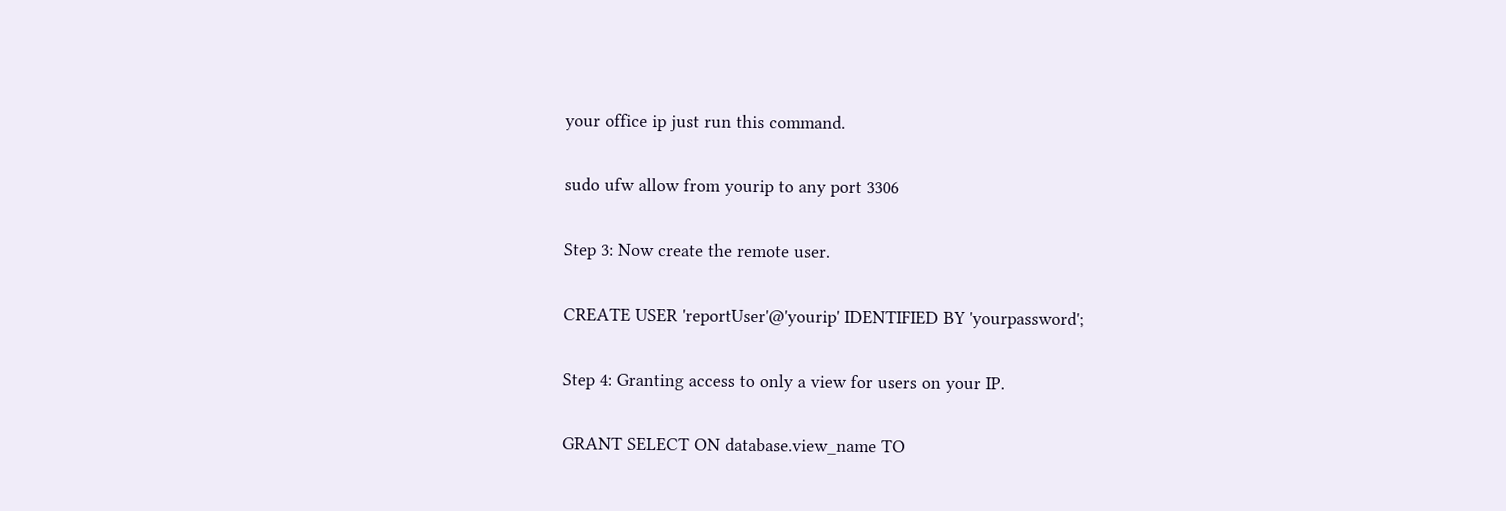your office ip just run this command.

sudo ufw allow from yourip to any port 3306

Step 3: Now create the remote user.

CREATE USER 'reportUser'@'yourip' IDENTIFIED BY 'yourpassword';

Step 4: Granting access to only a view for users on your IP.

GRANT SELECT ON database.view_name TO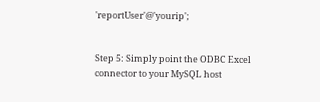'reportUser'@'yourip';


Step 5: Simply point the ODBC Excel connector to your MySQL host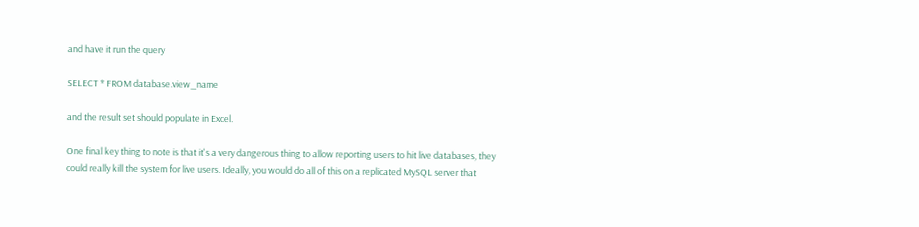and have it run the query

SELECT * FROM database.view_name

and the result set should populate in Excel.

One final key thing to note is that it's a very dangerous thing to allow reporting users to hit live databases, they could really kill the system for live users. Ideally, you would do all of this on a replicated MySQL server that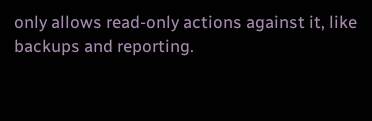only allows read-only actions against it, like backups and reporting.